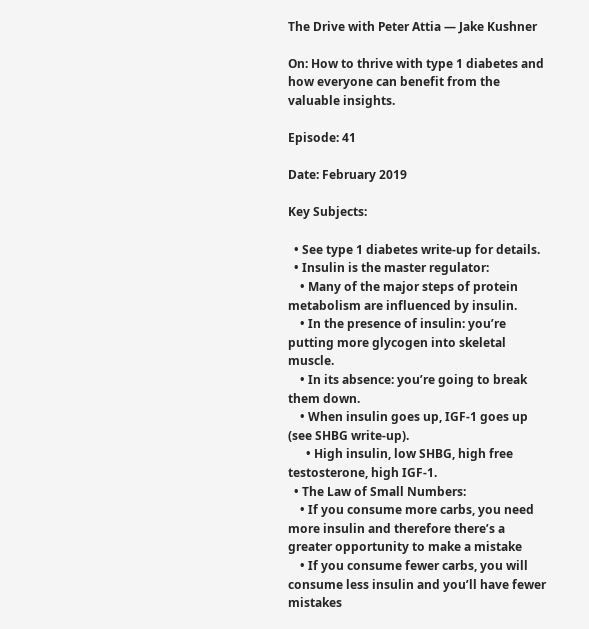The Drive with Peter Attia — Jake Kushner

On: How to thrive with type 1 diabetes and how everyone can benefit from the valuable insights.

Episode: 41

Date: February 2019

Key Subjects:

  • See type 1 diabetes write-up for details.
  • Insulin is the master regulator:
    • Many of the major steps of protein metabolism are influenced by insulin.
    • In the presence of insulin: you’re putting more glycogen into skeletal muscle.
    • In its absence: you’re going to break them down.
    • When insulin goes up, IGF-1 goes up (see SHBG write-up).
      • High insulin, low SHBG, high free testosterone, high IGF-1.
  • The Law of Small Numbers:
    • If you consume more carbs, you need more insulin and therefore there’s a greater opportunity to make a mistake
    • If you consume fewer carbs, you will consume less insulin and you’ll have fewer mistakes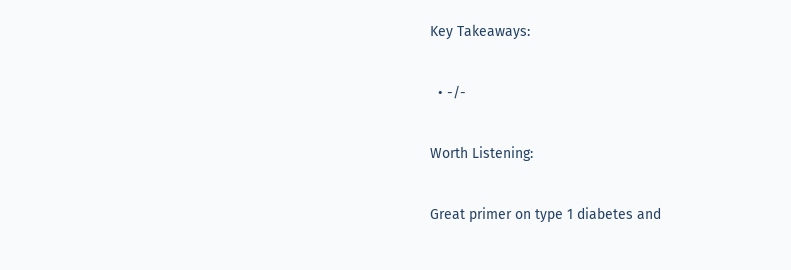Key Takeaways:

  • -/-

Worth Listening:

Great primer on type 1 diabetes and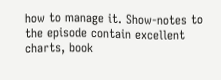how to manage it. Show-notes to the episode contain excellent charts, book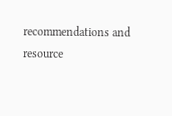recommendations and resource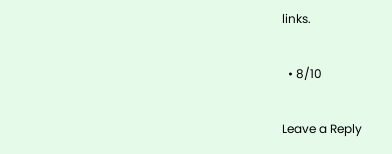links.

  • 8/10

Leave a Reply